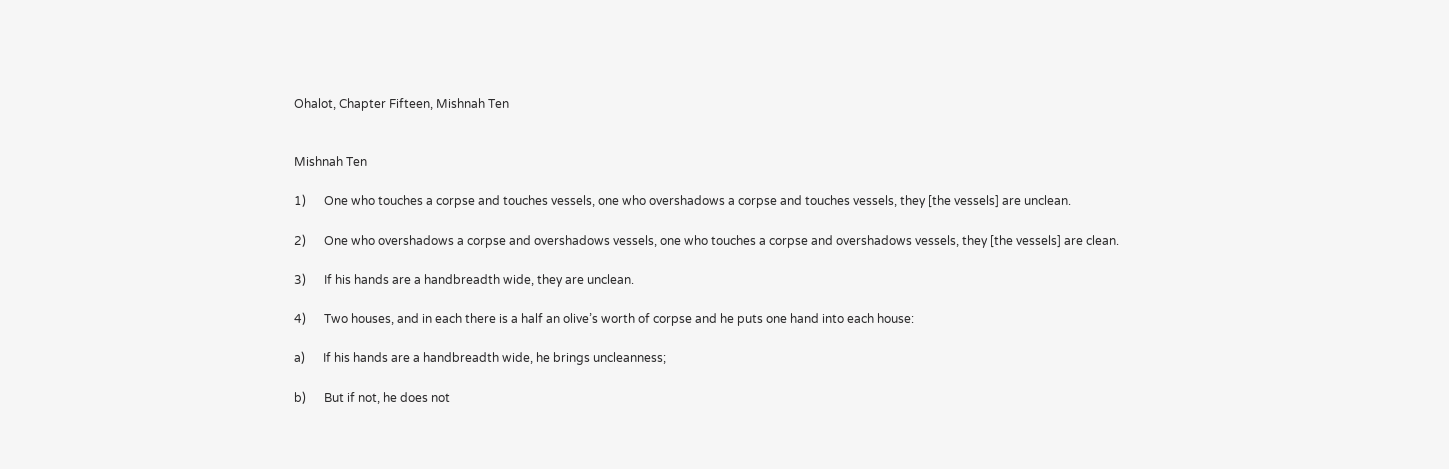Ohalot, Chapter Fifteen, Mishnah Ten


Mishnah Ten

1)      One who touches a corpse and touches vessels, one who overshadows a corpse and touches vessels, they [the vessels] are unclean.

2)      One who overshadows a corpse and overshadows vessels, one who touches a corpse and overshadows vessels, they [the vessels] are clean.

3)      If his hands are a handbreadth wide, they are unclean.

4)      Two houses, and in each there is a half an olive’s worth of corpse and he puts one hand into each house:

a)      If his hands are a handbreadth wide, he brings uncleanness;

b)      But if not, he does not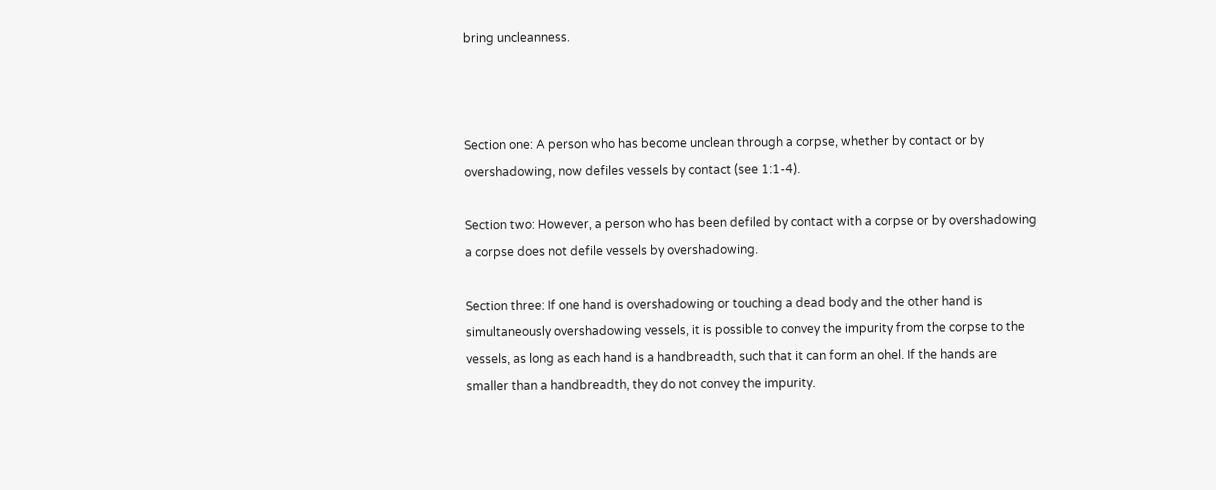bring uncleanness.



Section one: A person who has become unclean through a corpse, whether by contact or by overshadowing, now defiles vessels by contact (see 1:1-4).

Section two: However, a person who has been defiled by contact with a corpse or by overshadowing a corpse does not defile vessels by overshadowing.

Section three: If one hand is overshadowing or touching a dead body and the other hand is simultaneously overshadowing vessels, it is possible to convey the impurity from the corpse to the vessels, as long as each hand is a handbreadth, such that it can form an ohel. If the hands are smaller than a handbreadth, they do not convey the impurity.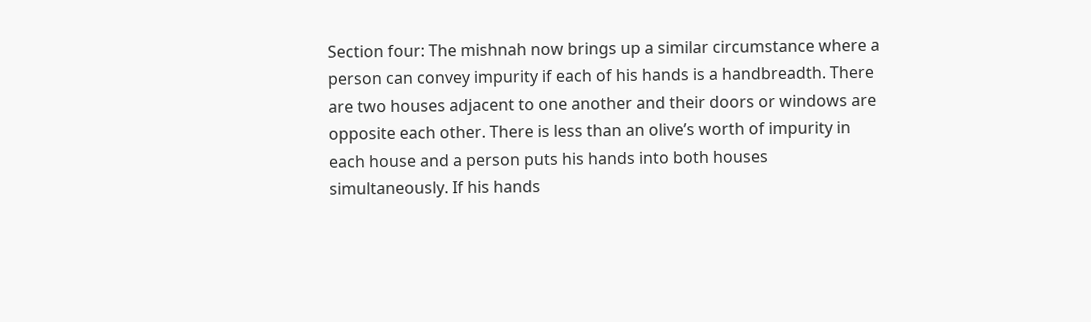Section four: The mishnah now brings up a similar circumstance where a person can convey impurity if each of his hands is a handbreadth. There are two houses adjacent to one another and their doors or windows are opposite each other. There is less than an olive’s worth of impurity in each house and a person puts his hands into both houses simultaneously. If his hands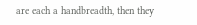are each a handbreadth, then they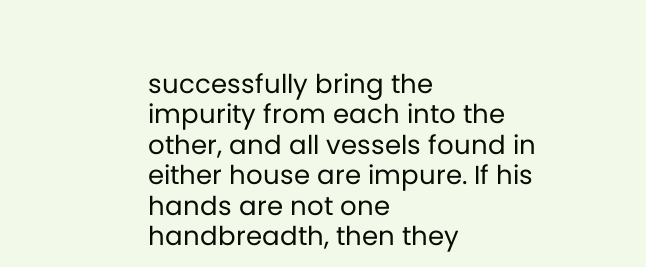successfully bring the impurity from each into the other, and all vessels found in either house are impure. If his hands are not one handbreadth, then they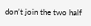don’t join the two half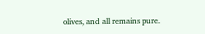olives, and all remains pure.